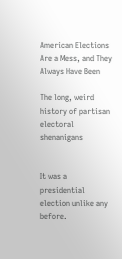American Elections Are a Mess, and They Always Have Been

The long, weird history of partisan electoral shenanigans


It was a presidential election unlike any before.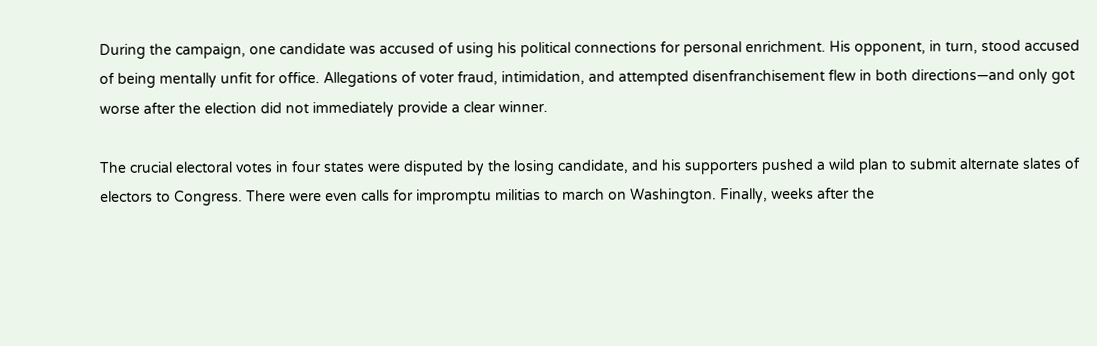During the campaign, one candidate was accused of using his political connections for personal enrichment. His opponent, in turn, stood accused of being mentally unfit for office. Allegations of voter fraud, intimidation, and attempted disenfranchisement flew in both directions—and only got worse after the election did not immediately provide a clear winner.

The crucial electoral votes in four states were disputed by the losing candidate, and his supporters pushed a wild plan to submit alternate slates of electors to Congress. There were even calls for impromptu militias to march on Washington. Finally, weeks after the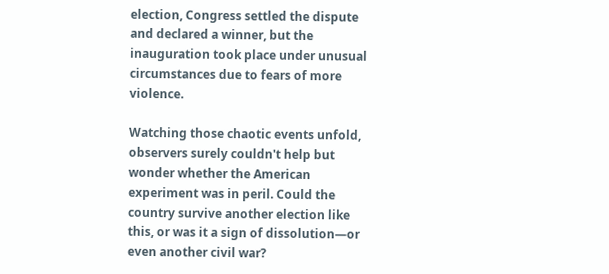election, Congress settled the dispute and declared a winner, but the inauguration took place under unusual circumstances due to fears of more violence.

Watching those chaotic events unfold, observers surely couldn't help but wonder whether the American experiment was in peril. Could the country survive another election like this, or was it a sign of dissolution—or even another civil war?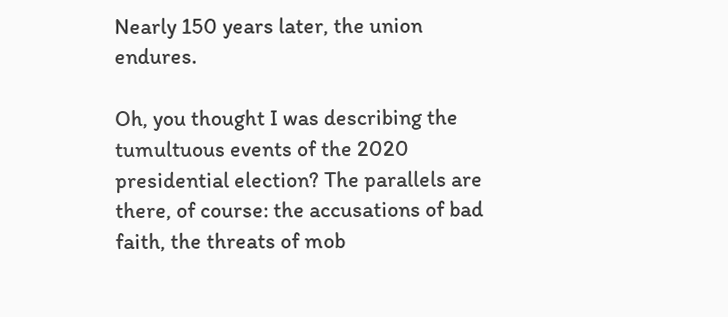Nearly 150 years later, the union endures.

Oh, you thought I was describing the tumultuous events of the 2020 presidential election? The parallels are there, of course: the accusations of bad faith, the threats of mob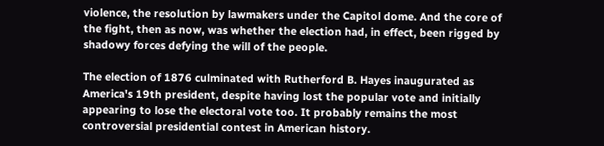violence, the resolution by lawmakers under the Capitol dome. And the core of the fight, then as now, was whether the election had, in effect, been rigged by shadowy forces defying the will of the people.

The election of 1876 culminated with Rutherford B. Hayes inaugurated as America's 19th president, despite having lost the popular vote and initially appearing to lose the electoral vote too. It probably remains the most controversial presidential contest in American history.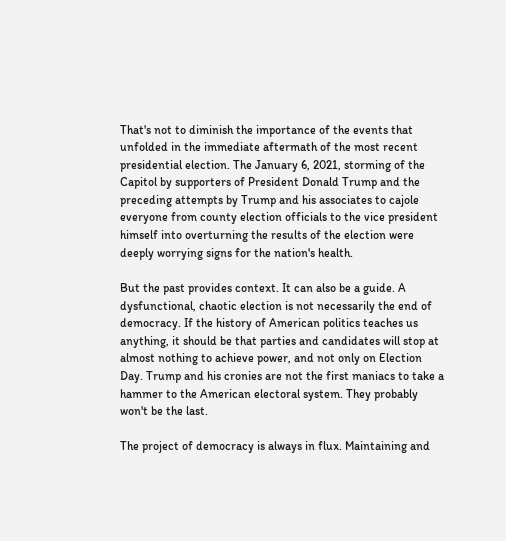That's not to diminish the importance of the events that unfolded in the immediate aftermath of the most recent presidential election. The January 6, 2021, storming of the Capitol by supporters of President Donald Trump and the preceding attempts by Trump and his associates to cajole everyone from county election officials to the vice president himself into overturning the results of the election were deeply worrying signs for the nation's health.

But the past provides context. It can also be a guide. A dysfunctional, chaotic election is not necessarily the end of democracy. If the history of American politics teaches us anything, it should be that parties and candidates will stop at almost nothing to achieve power, and not only on Election Day. Trump and his cronies are not the first maniacs to take a hammer to the American electoral system. They probably won't be the last.

The project of democracy is always in flux. Maintaining and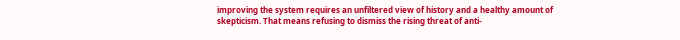improving the system requires an unfiltered view of history and a healthy amount of skepticism. That means refusing to dismiss the rising threat of anti-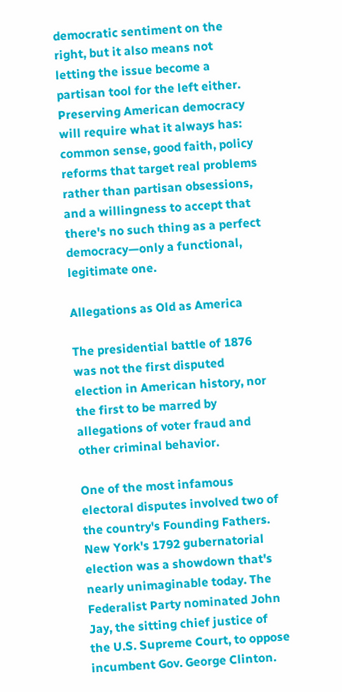democratic sentiment on the right, but it also means not letting the issue become a partisan tool for the left either. Preserving American democracy will require what it always has: common sense, good faith, policy reforms that target real problems rather than partisan obsessions, and a willingness to accept that there's no such thing as a perfect democracy—only a functional, legitimate one.

Allegations as Old as America

The presidential battle of 1876 was not the first disputed election in American history, nor the first to be marred by allegations of voter fraud and other criminal behavior.

One of the most infamous electoral disputes involved two of the country's Founding Fathers. New York's 1792 gubernatorial election was a showdown that's nearly unimaginable today. The Federalist Party nominated John Jay, the sitting chief justice of the U.S. Supreme Court, to oppose incumbent Gov. George Clinton.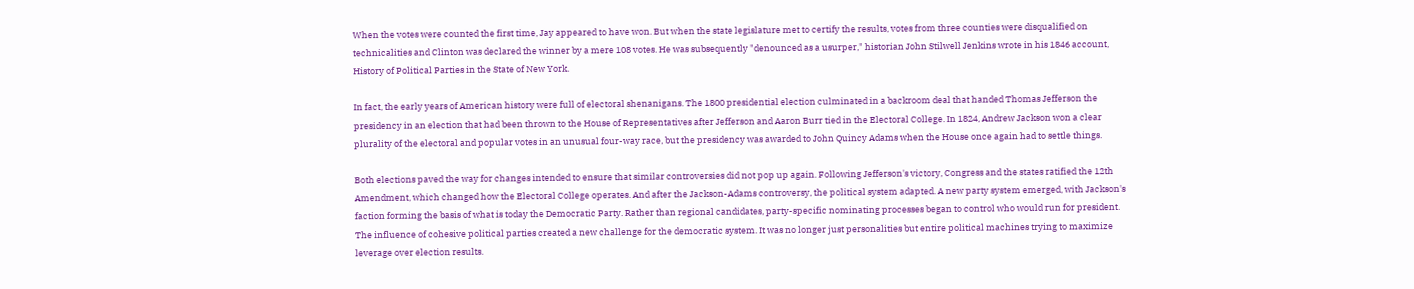When the votes were counted the first time, Jay appeared to have won. But when the state legislature met to certify the results, votes from three counties were disqualified on technicalities and Clinton was declared the winner by a mere 108 votes. He was subsequently "denounced as a usurper," historian John Stilwell Jenkins wrote in his 1846 account, History of Political Parties in the State of New York.

In fact, the early years of American history were full of electoral shenanigans. The 1800 presidential election culminated in a backroom deal that handed Thomas Jefferson the presidency in an election that had been thrown to the House of Representatives after Jefferson and Aaron Burr tied in the Electoral College. In 1824, Andrew Jackson won a clear plurality of the electoral and popular votes in an unusual four-way race, but the presidency was awarded to John Quincy Adams when the House once again had to settle things.

Both elections paved the way for changes intended to ensure that similar controversies did not pop up again. Following Jefferson's victory, Congress and the states ratified the 12th Amendment, which changed how the Electoral College operates. And after the Jackson-Adams controversy, the political system adapted. A new party system emerged, with Jackson's faction forming the basis of what is today the Democratic Party. Rather than regional candidates, party-specific nominating processes began to control who would run for president. The influence of cohesive political parties created a new challenge for the democratic system. It was no longer just personalities but entire political machines trying to maximize leverage over election results.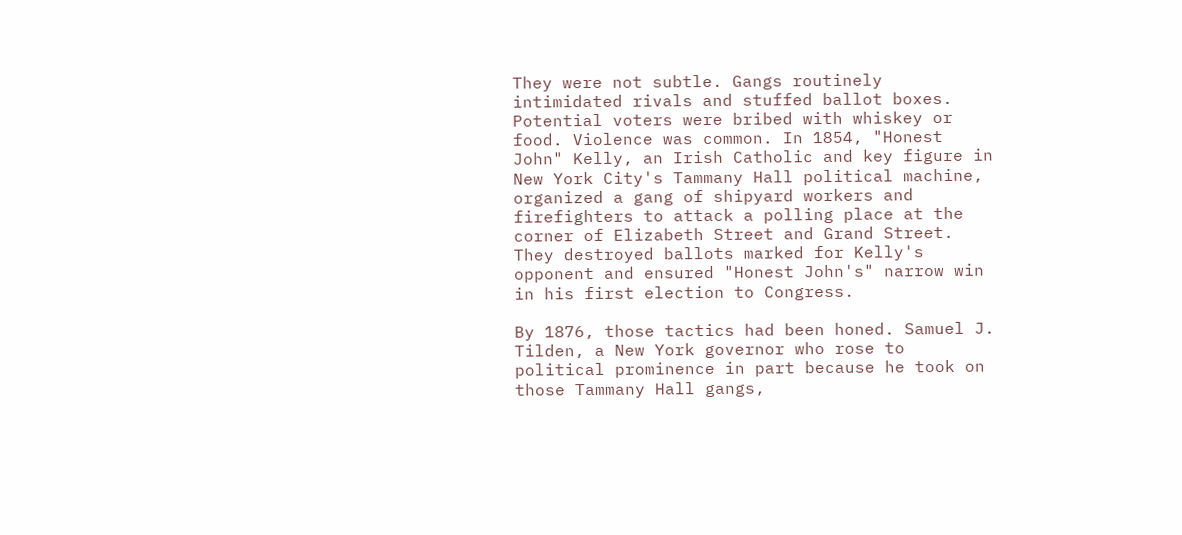They were not subtle. Gangs routinely intimidated rivals and stuffed ballot boxes. Potential voters were bribed with whiskey or food. Violence was common. In 1854, "Honest John" Kelly, an Irish Catholic and key figure in New York City's Tammany Hall political machine, organized a gang of shipyard workers and firefighters to attack a polling place at the corner of Elizabeth Street and Grand Street. They destroyed ballots marked for Kelly's opponent and ensured "Honest John's" narrow win in his first election to Congress.

By 1876, those tactics had been honed. Samuel J. Tilden, a New York governor who rose to political prominence in part because he took on those Tammany Hall gangs,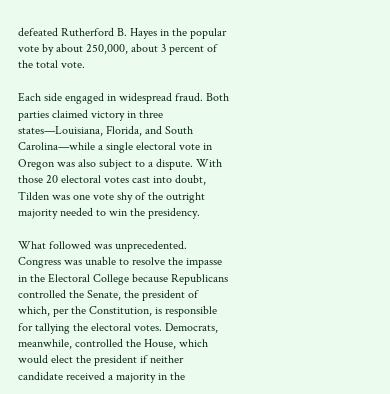defeated Rutherford B. Hayes in the popular vote by about 250,000, about 3 percent of the total vote.

Each side engaged in widespread fraud. Both parties claimed victory in three states—Louisiana, Florida, and South Carolina—while a single electoral vote in Oregon was also subject to a dispute. With those 20 electoral votes cast into doubt, Tilden was one vote shy of the outright majority needed to win the presidency.

What followed was unprecedented. Congress was unable to resolve the impasse in the Electoral College because Republicans controlled the Senate, the president of which, per the Constitution, is responsible for tallying the electoral votes. Democrats, meanwhile, controlled the House, which would elect the president if neither candidate received a majority in the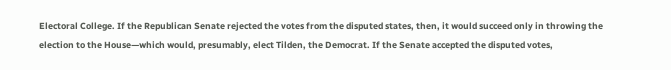Electoral College. If the Republican Senate rejected the votes from the disputed states, then, it would succeed only in throwing the election to the House—which would, presumably, elect Tilden, the Democrat. If the Senate accepted the disputed votes,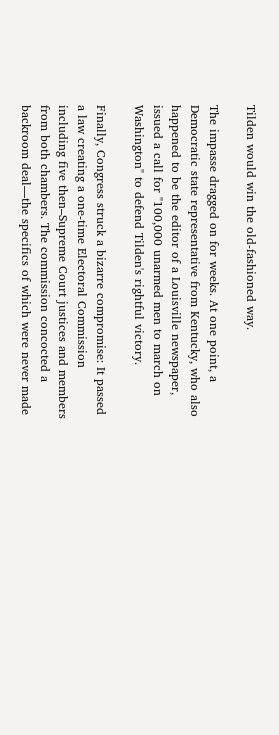Tilden would win the old-fashioned way.

The impasse dragged on for weeks. At one point, a Democratic state representative from Kentucky, who also happened to be the editor of a Louisville newspaper, issued a call for "100,000 unarmed men to march on Washington" to defend Tilden's rightful victory.

Finally, Congress struck a bizarre compromise: It passed a law creating a one-time Electoral Commission including five then–Supreme Court justices and members from both chambers. The commission concocted a backroom deal—the specifics of which were never made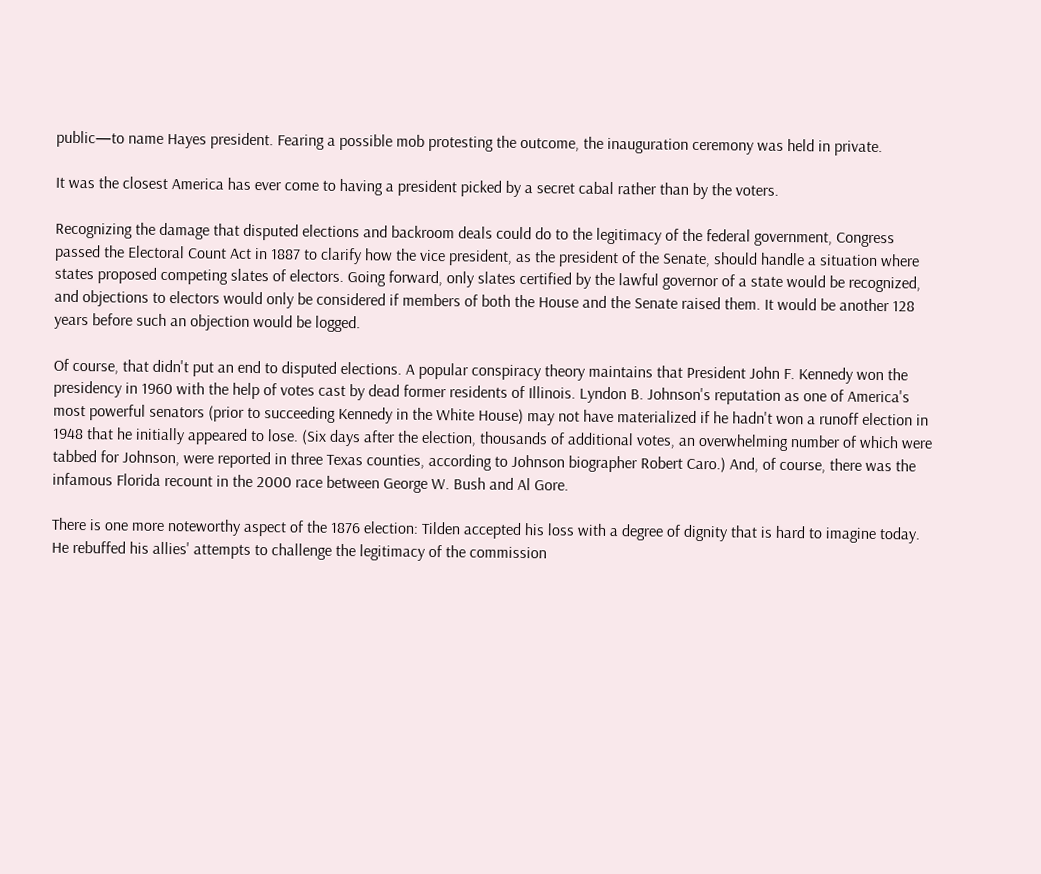public—to name Hayes president. Fearing a possible mob protesting the outcome, the inauguration ceremony was held in private.

It was the closest America has ever come to having a president picked by a secret cabal rather than by the voters.

Recognizing the damage that disputed elections and backroom deals could do to the legitimacy of the federal government, Congress passed the Electoral Count Act in 1887 to clarify how the vice president, as the president of the Senate, should handle a situation where states proposed competing slates of electors. Going forward, only slates certified by the lawful governor of a state would be recognized, and objections to electors would only be considered if members of both the House and the Senate raised them. It would be another 128 years before such an objection would be logged.

Of course, that didn't put an end to disputed elections. A popular conspiracy theory maintains that President John F. Kennedy won the presidency in 1960 with the help of votes cast by dead former residents of Illinois. Lyndon B. Johnson's reputation as one of America's most powerful senators (prior to succeeding Kennedy in the White House) may not have materialized if he hadn't won a runoff election in 1948 that he initially appeared to lose. (Six days after the election, thousands of additional votes, an overwhelming number of which were tabbed for Johnson, were reported in three Texas counties, according to Johnson biographer Robert Caro.) And, of course, there was the infamous Florida recount in the 2000 race between George W. Bush and Al Gore.

There is one more noteworthy aspect of the 1876 election: Tilden accepted his loss with a degree of dignity that is hard to imagine today. He rebuffed his allies' attempts to challenge the legitimacy of the commission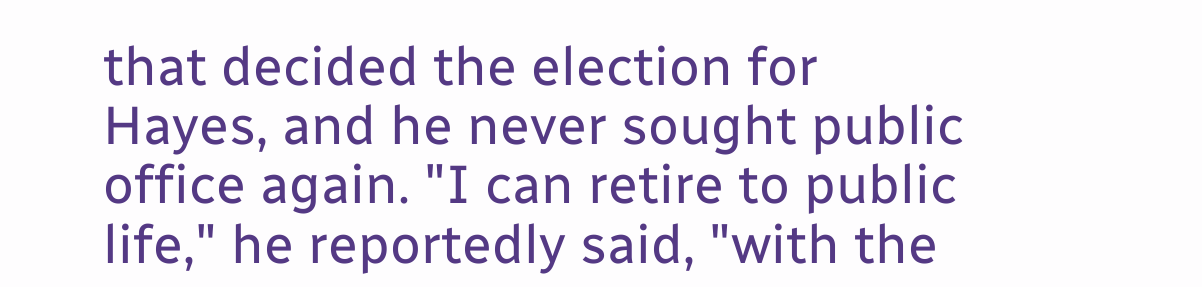that decided the election for Hayes, and he never sought public office again. "I can retire to public life," he reportedly said, "with the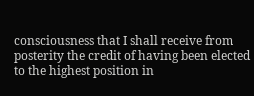consciousness that I shall receive from posterity the credit of having been elected to the highest position in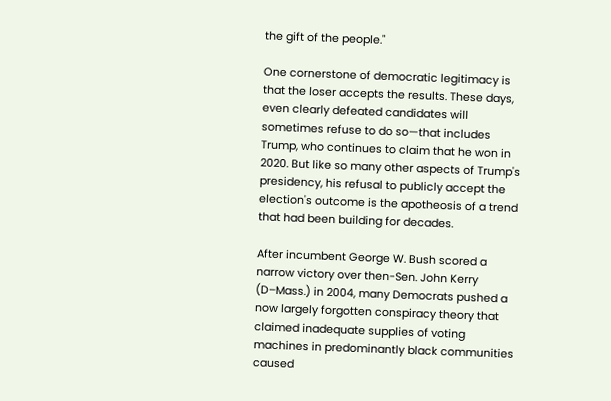the gift of the people."

One cornerstone of democratic legitimacy is that the loser accepts the results. These days, even clearly defeated candidates will sometimes refuse to do so—that includes Trump, who continues to claim that he won in 2020. But like so many other aspects of Trump's presidency, his refusal to publicly accept the election's outcome is the apotheosis of a trend that had been building for decades.

After incumbent George W. Bush scored a narrow victory over then-Sen. John Kerry (D–Mass.) in 2004, many Democrats pushed a now largely forgotten conspiracy theory that claimed inadequate supplies of voting machines in predominantly black communities caused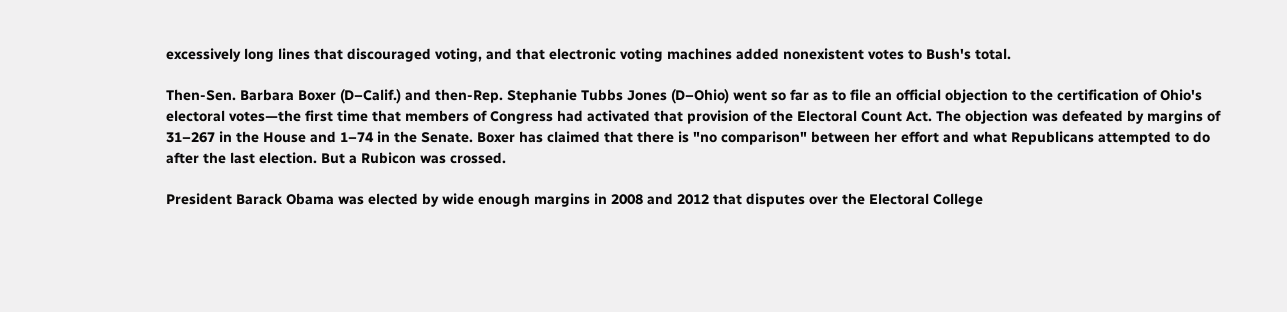excessively long lines that discouraged voting, and that electronic voting machines added nonexistent votes to Bush's total.

Then-Sen. Barbara Boxer (D–Calif.) and then-Rep. Stephanie Tubbs Jones (D–Ohio) went so far as to file an official objection to the certification of Ohio's electoral votes—the first time that members of Congress had activated that provision of the Electoral Count Act. The objection was defeated by margins of 31–267 in the House and 1–74 in the Senate. Boxer has claimed that there is "no comparison" between her effort and what Republicans attempted to do after the last election. But a Rubicon was crossed.

President Barack Obama was elected by wide enough margins in 2008 and 2012 that disputes over the Electoral College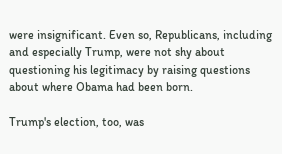were insignificant. Even so, Republicans, including and especially Trump, were not shy about questioning his legitimacy by raising questions about where Obama had been born.

Trump's election, too, was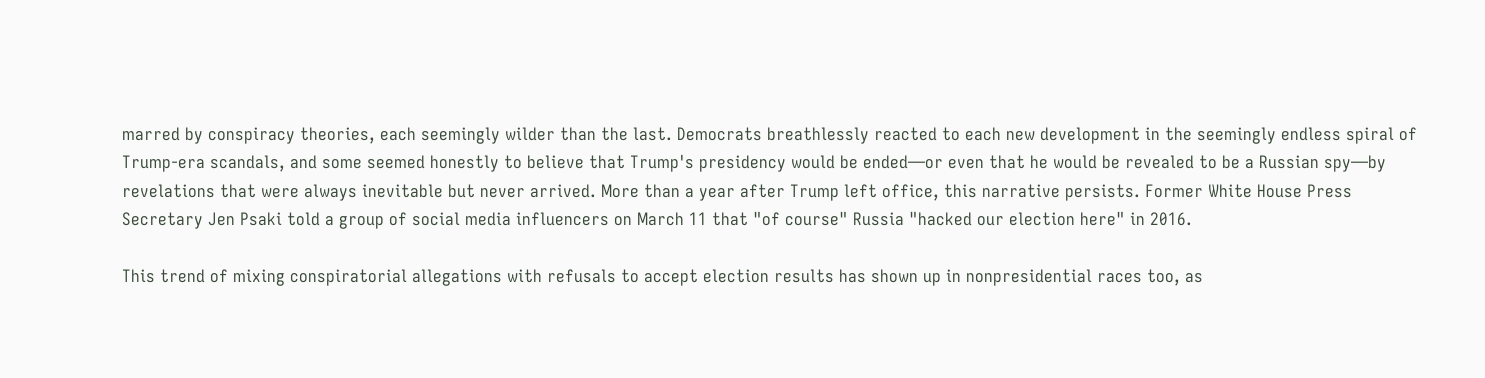marred by conspiracy theories, each seemingly wilder than the last. Democrats breathlessly reacted to each new development in the seemingly endless spiral of Trump-era scandals, and some seemed honestly to believe that Trump's presidency would be ended—or even that he would be revealed to be a Russian spy—by revelations that were always inevitable but never arrived. More than a year after Trump left office, this narrative persists. Former White House Press Secretary Jen Psaki told a group of social media influencers on March 11 that "of course" Russia "hacked our election here" in 2016.

This trend of mixing conspiratorial allegations with refusals to accept election results has shown up in nonpresidential races too, as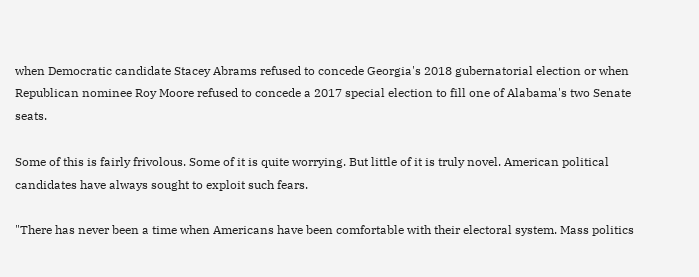when Democratic candidate Stacey Abrams refused to concede Georgia's 2018 gubernatorial election or when Republican nominee Roy Moore refused to concede a 2017 special election to fill one of Alabama's two Senate seats.

Some of this is fairly frivolous. Some of it is quite worrying. But little of it is truly novel. American political candidates have always sought to exploit such fears.

"There has never been a time when Americans have been comfortable with their electoral system. Mass politics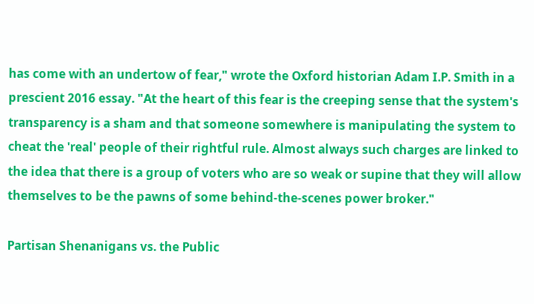has come with an undertow of fear," wrote the Oxford historian Adam I.P. Smith in a prescient 2016 essay. "At the heart of this fear is the creeping sense that the system's transparency is a sham and that someone somewhere is manipulating the system to cheat the 'real' people of their rightful rule. Almost always such charges are linked to the idea that there is a group of voters who are so weak or supine that they will allow themselves to be the pawns of some behind-the-scenes power broker."

Partisan Shenanigans vs. the Public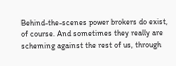Behind-the-scenes power brokers do exist, of course. And sometimes they really are scheming against the rest of us, through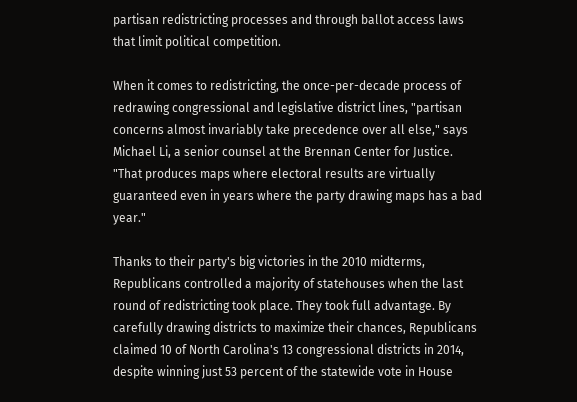partisan redistricting processes and through ballot access laws that limit political competition.

When it comes to redistricting, the once-per-decade process of redrawing congressional and legislative district lines, "partisan concerns almost invariably take precedence over all else," says Michael Li, a senior counsel at the Brennan Center for Justice. "That produces maps where electoral results are virtually guaranteed even in years where the party drawing maps has a bad year."

Thanks to their party's big victories in the 2010 midterms, Republicans controlled a majority of statehouses when the last round of redistricting took place. They took full advantage. By carefully drawing districts to maximize their chances, Republicans claimed 10 of North Carolina's 13 congressional districts in 2014, despite winning just 53 percent of the statewide vote in House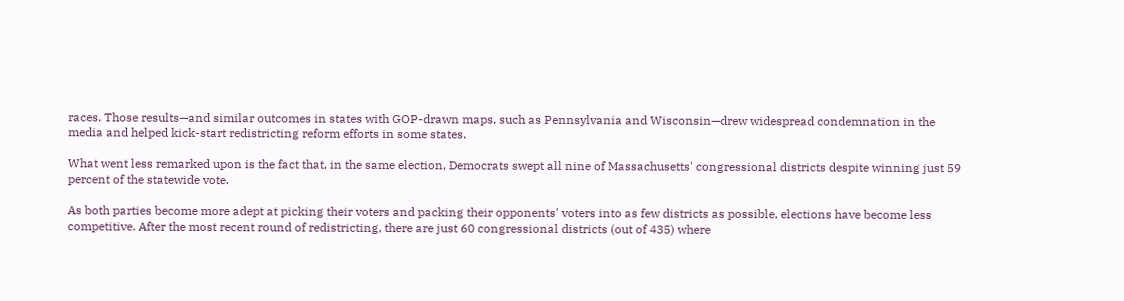races. Those results—and similar outcomes in states with GOP-drawn maps, such as Pennsylvania and Wisconsin—drew widespread condemnation in the media and helped kick-start redistricting reform efforts in some states.

What went less remarked upon is the fact that, in the same election, Democrats swept all nine of Massachusetts' congressional districts despite winning just 59 percent of the statewide vote.

As both parties become more adept at picking their voters and packing their opponents' voters into as few districts as possible, elections have become less competitive. After the most recent round of redistricting, there are just 60 congressional districts (out of 435) where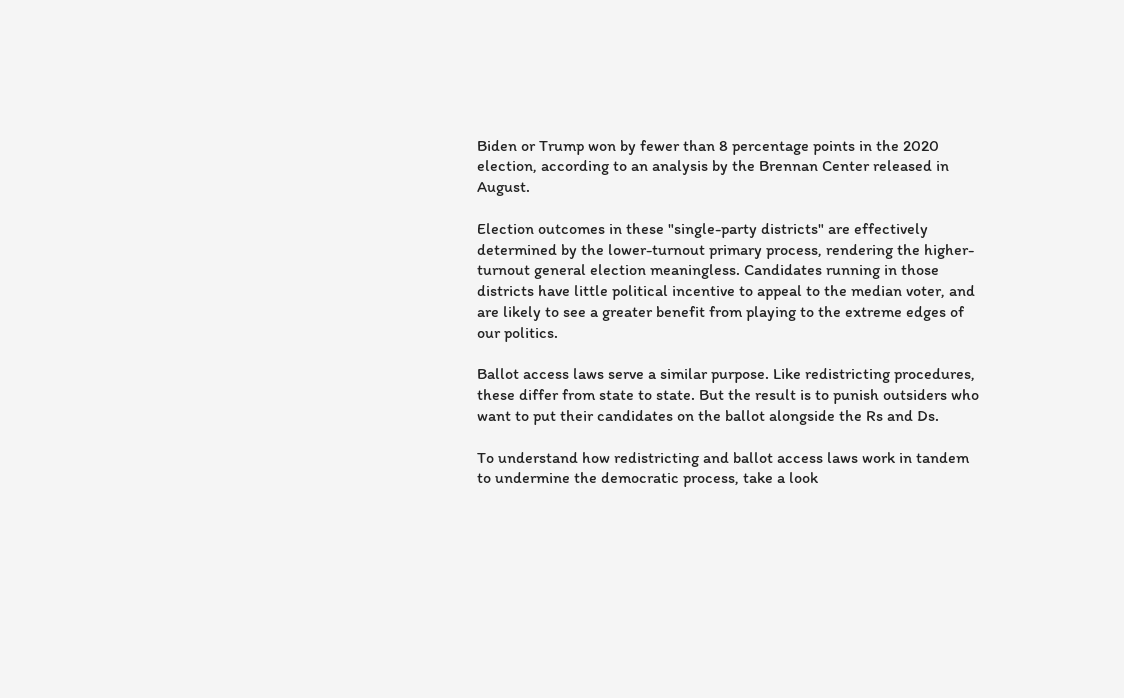Biden or Trump won by fewer than 8 percentage points in the 2020 election, according to an analysis by the Brennan Center released in August.

Election outcomes in these "single-party districts" are effectively determined by the lower-turnout primary process, rendering the higher-turnout general election meaningless. Candidates running in those districts have little political incentive to appeal to the median voter, and are likely to see a greater benefit from playing to the extreme edges of our politics.

Ballot access laws serve a similar purpose. Like redistricting procedures, these differ from state to state. But the result is to punish outsiders who want to put their candidates on the ballot alongside the Rs and Ds.

To understand how redistricting and ballot access laws work in tandem to undermine the democratic process, take a look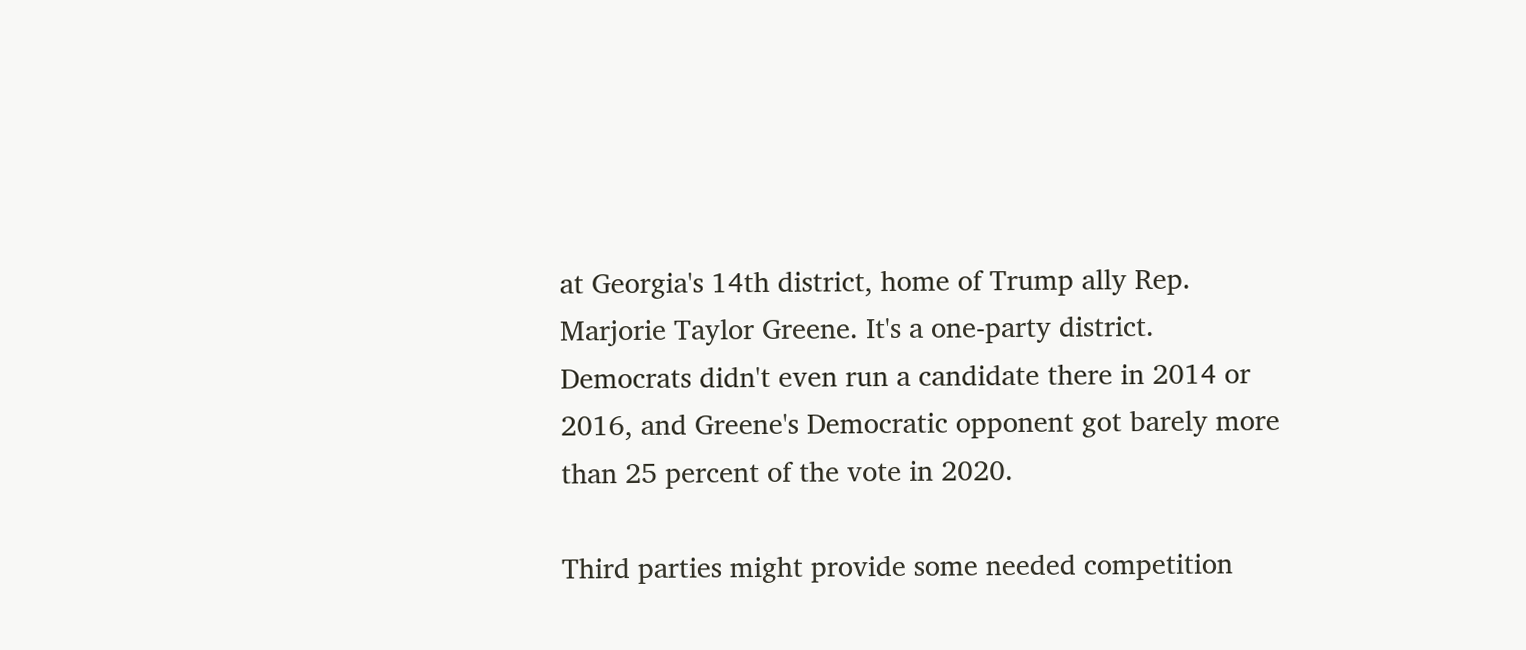at Georgia's 14th district, home of Trump ally Rep. Marjorie Taylor Greene. It's a one-party district. Democrats didn't even run a candidate there in 2014 or 2016, and Greene's Democratic opponent got barely more than 25 percent of the vote in 2020.

Third parties might provide some needed competition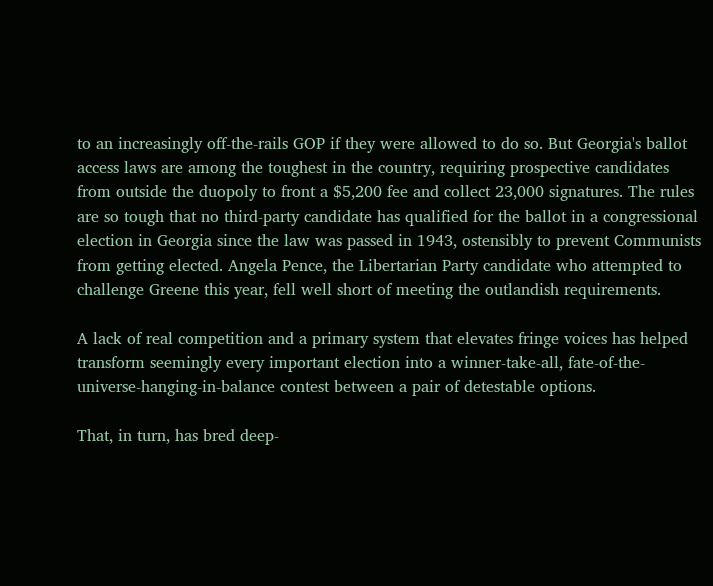to an increasingly off-the-rails GOP if they were allowed to do so. But Georgia's ballot access laws are among the toughest in the country, requiring prospective candidates from outside the duopoly to front a $5,200 fee and collect 23,000 signatures. The rules are so tough that no third-party candidate has qualified for the ballot in a congressional election in Georgia since the law was passed in 1943, ostensibly to prevent Communists from getting elected. Angela Pence, the Libertarian Party candidate who attempted to challenge Greene this year, fell well short of meeting the outlandish requirements.

A lack of real competition and a primary system that elevates fringe voices has helped transform seemingly every important election into a winner-take-all, fate-of-the-universe-hanging-in-balance contest between a pair of detestable options.

That, in turn, has bred deep-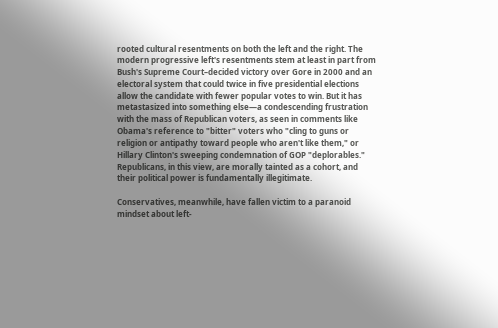rooted cultural resentments on both the left and the right. The modern progressive left's resentments stem at least in part from Bush's Supreme Court–decided victory over Gore in 2000 and an electoral system that could twice in five presidential elections allow the candidate with fewer popular votes to win. But it has metastasized into something else—a condescending frustration with the mass of Republican voters, as seen in comments like Obama's reference to "bitter" voters who "cling to guns or religion or antipathy toward people who aren't like them," or Hillary Clinton's sweeping condemnation of GOP "deplorables." Republicans, in this view, are morally tainted as a cohort, and their political power is fundamentally illegitimate.

Conservatives, meanwhile, have fallen victim to a paranoid mindset about left-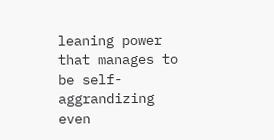leaning power that manages to be self-aggrandizing even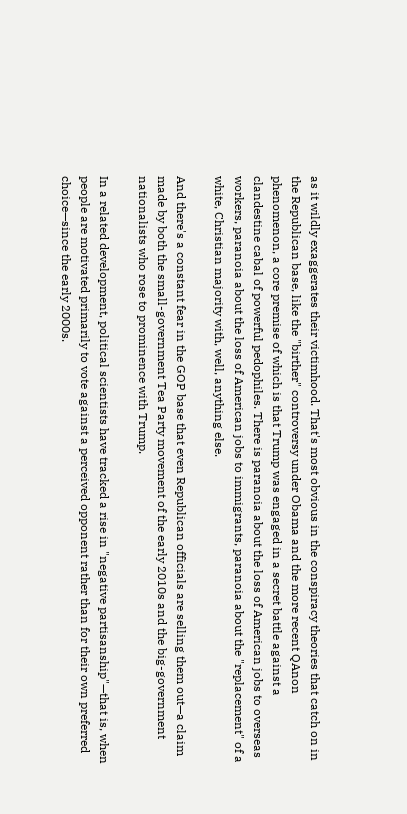as it wildly exaggerates their victimhood. That's most obvious in the conspiracy theories that catch on in the Republican base, like the "birther" controversy under Obama and the more recent QAnon phenomenon, a core premise of which is that Trump was engaged in a secret battle against a clandestine cabal of powerful pedophiles. There is paranoia about the loss of American jobs to overseas workers, paranoia about the loss of American jobs to immigrants, paranoia about the "replacement" of a white, Christian majority with, well, anything else.

And there's a constant fear in the GOP base that even Republican officials are selling them out—a claim made by both the small-government Tea Party movement of the early 2010s and the big-government nationalists who rose to prominence with Trump.

In a related development, political scientists have tracked a rise in "negative partisanship"—that is, when people are motivated primarily to vote against a perceived opponent rather than for their own preferred choice—since the early 2000s.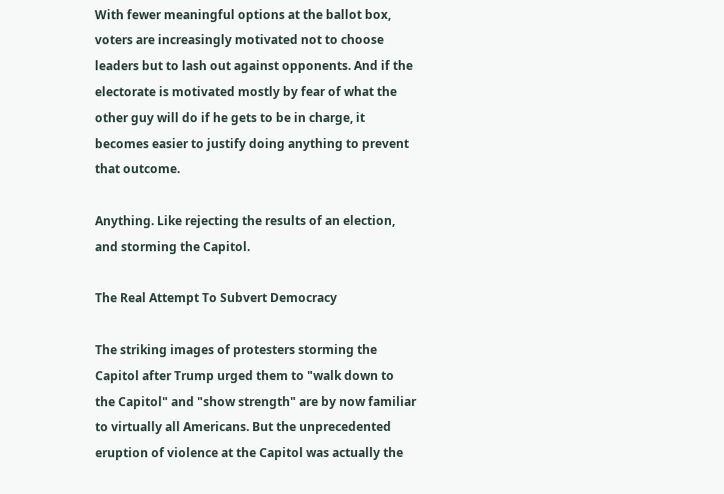With fewer meaningful options at the ballot box, voters are increasingly motivated not to choose leaders but to lash out against opponents. And if the electorate is motivated mostly by fear of what the other guy will do if he gets to be in charge, it becomes easier to justify doing anything to prevent that outcome.

Anything. Like rejecting the results of an election, and storming the Capitol.

The Real Attempt To Subvert Democracy

The striking images of protesters storming the Capitol after Trump urged them to "walk down to the Capitol" and "show strength" are by now familiar to virtually all Americans. But the unprecedented eruption of violence at the Capitol was actually the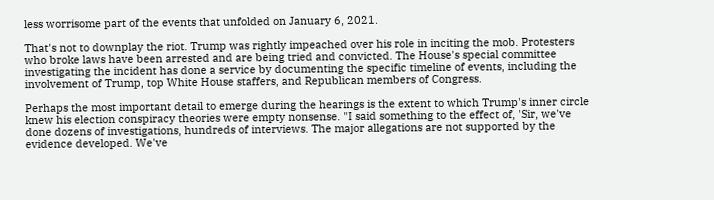less worrisome part of the events that unfolded on January 6, 2021.

That's not to downplay the riot. Trump was rightly impeached over his role in inciting the mob. Protesters who broke laws have been arrested and are being tried and convicted. The House's special committee investigating the incident has done a service by documenting the specific timeline of events, including the involvement of Trump, top White House staffers, and Republican members of Congress.

Perhaps the most important detail to emerge during the hearings is the extent to which Trump's inner circle knew his election conspiracy theories were empty nonsense. "I said something to the effect of, 'Sir, we've done dozens of investigations, hundreds of interviews. The major allegations are not supported by the evidence developed. We've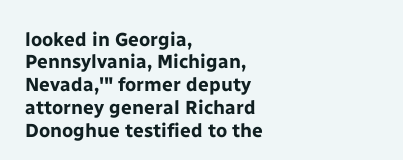looked in Georgia, Pennsylvania, Michigan, Nevada,'" former deputy attorney general Richard Donoghue testified to the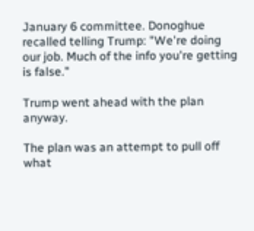January 6 committee. Donoghue recalled telling Trump: "We're doing our job. Much of the info you're getting is false."

Trump went ahead with the plan anyway.

The plan was an attempt to pull off what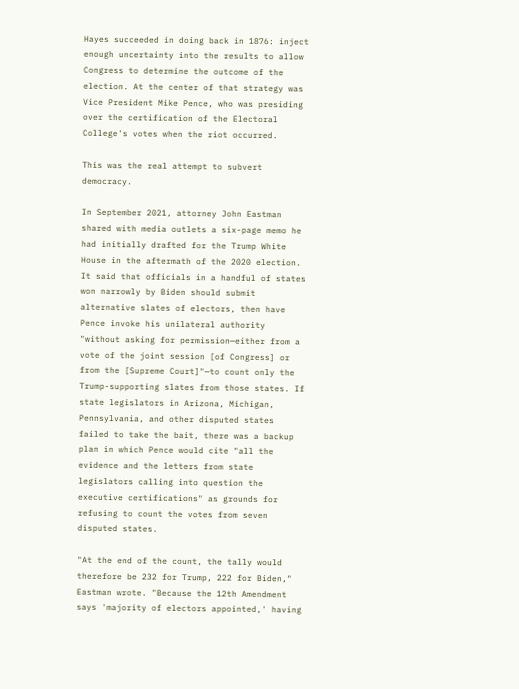Hayes succeeded in doing back in 1876: inject enough uncertainty into the results to allow Congress to determine the outcome of the election. At the center of that strategy was Vice President Mike Pence, who was presiding over the certification of the Electoral College's votes when the riot occurred.

This was the real attempt to subvert democracy.

In September 2021, attorney John Eastman shared with media outlets a six-page memo he had initially drafted for the Trump White House in the aftermath of the 2020 election. It said that officials in a handful of states won narrowly by Biden should submit alternative slates of electors, then have Pence invoke his unilateral authority "without asking for permission—either from a vote of the joint session [of Congress] or from the [Supreme Court]"—to count only the Trump-supporting slates from those states. If state legislators in Arizona, Michigan, Pennsylvania, and other disputed states failed to take the bait, there was a backup plan in which Pence would cite "all the evidence and the letters from state legislators calling into question the executive certifications" as grounds for refusing to count the votes from seven disputed states.

"At the end of the count, the tally would therefore be 232 for Trump, 222 for Biden," Eastman wrote. "Because the 12th Amendment says 'majority of electors appointed,' having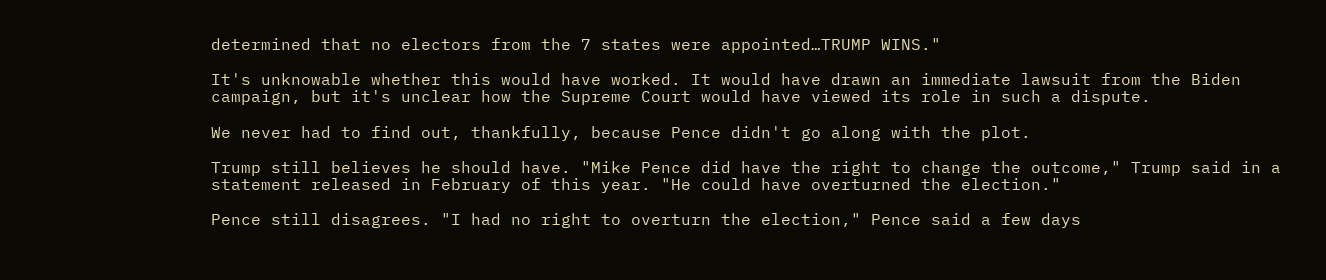determined that no electors from the 7 states were appointed…TRUMP WINS."

It's unknowable whether this would have worked. It would have drawn an immediate lawsuit from the Biden campaign, but it's unclear how the Supreme Court would have viewed its role in such a dispute.

We never had to find out, thankfully, because Pence didn't go along with the plot.

Trump still believes he should have. "Mike Pence did have the right to change the outcome," Trump said in a statement released in February of this year. "He could have overturned the election."

Pence still disagrees. "I had no right to overturn the election," Pence said a few days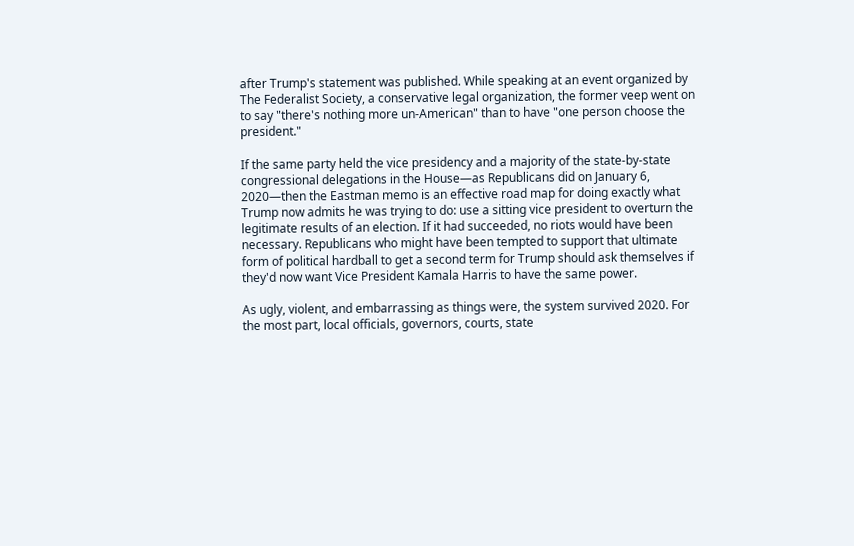after Trump's statement was published. While speaking at an event organized by The Federalist Society, a conservative legal organization, the former veep went on to say "there's nothing more un-American" than to have "one person choose the president."

If the same party held the vice presidency and a majority of the state-by-state congressional delegations in the House—as Republicans did on January 6, 2020—then the Eastman memo is an effective road map for doing exactly what Trump now admits he was trying to do: use a sitting vice president to overturn the legitimate results of an election. If it had succeeded, no riots would have been necessary. Republicans who might have been tempted to support that ultimate form of political hardball to get a second term for Trump should ask themselves if they'd now want Vice President Kamala Harris to have the same power.

As ugly, violent, and embarrassing as things were, the system survived 2020. For the most part, local officials, governors, courts, state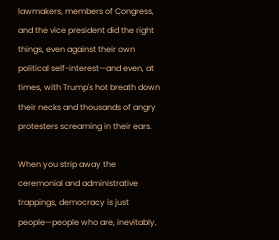lawmakers, members of Congress, and the vice president did the right things, even against their own political self-interest—and even, at times, with Trump's hot breath down their necks and thousands of angry protesters screaming in their ears.

When you strip away the ceremonial and administrative trappings, democracy is just people—people who are, inevitably,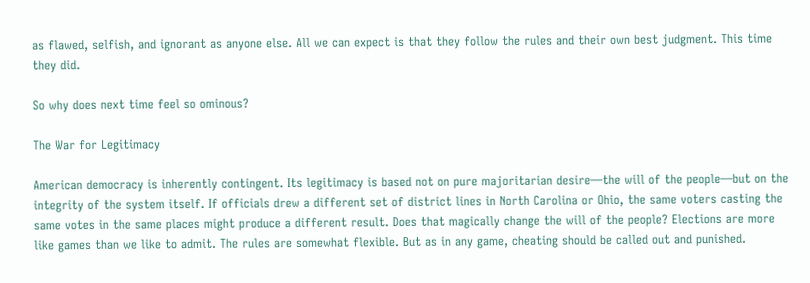as flawed, selfish, and ignorant as anyone else. All we can expect is that they follow the rules and their own best judgment. This time they did.

So why does next time feel so ominous?

The War for Legitimacy

American democracy is inherently contingent. Its legitimacy is based not on pure majoritarian desire—the will of the people—but on the integrity of the system itself. If officials drew a different set of district lines in North Carolina or Ohio, the same voters casting the same votes in the same places might produce a different result. Does that magically change the will of the people? Elections are more like games than we like to admit. The rules are somewhat flexible. But as in any game, cheating should be called out and punished.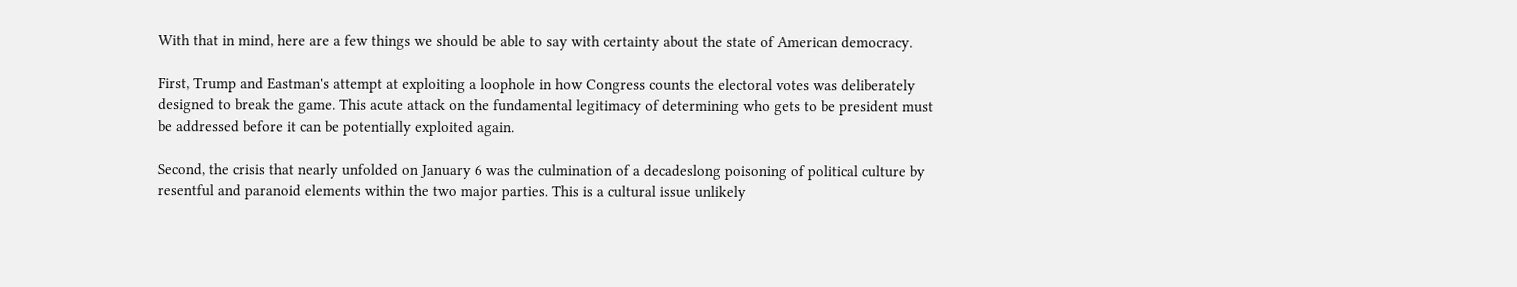With that in mind, here are a few things we should be able to say with certainty about the state of American democracy.

First, Trump and Eastman's attempt at exploiting a loophole in how Congress counts the electoral votes was deliberately designed to break the game. This acute attack on the fundamental legitimacy of determining who gets to be president must be addressed before it can be potentially exploited again.

Second, the crisis that nearly unfolded on January 6 was the culmination of a decadeslong poisoning of political culture by resentful and paranoid elements within the two major parties. This is a cultural issue unlikely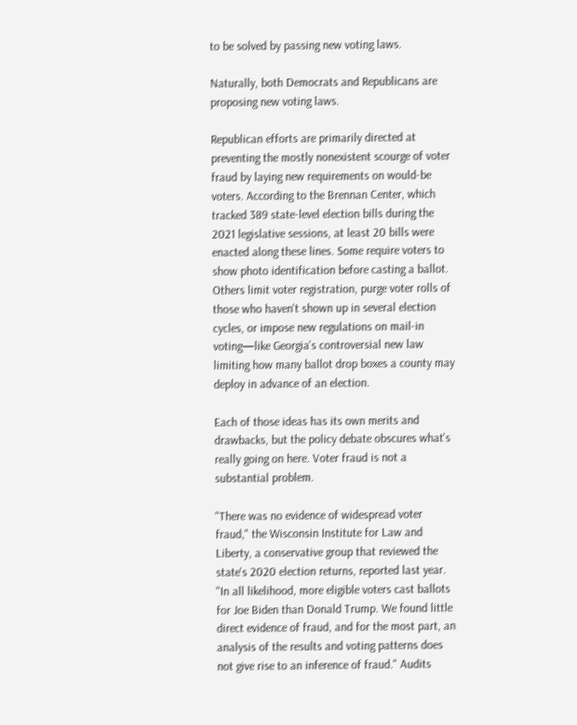to be solved by passing new voting laws.

Naturally, both Democrats and Republicans are proposing new voting laws.

Republican efforts are primarily directed at preventing the mostly nonexistent scourge of voter fraud by laying new requirements on would-be voters. According to the Brennan Center, which tracked 389 state-level election bills during the 2021 legislative sessions, at least 20 bills were enacted along these lines. Some require voters to show photo identification before casting a ballot. Others limit voter registration, purge voter rolls of those who haven't shown up in several election cycles, or impose new regulations on mail-in voting—like Georgia's controversial new law limiting how many ballot drop boxes a county may deploy in advance of an election.

Each of those ideas has its own merits and drawbacks, but the policy debate obscures what's really going on here. Voter fraud is not a substantial problem.

"There was no evidence of widespread voter fraud," the Wisconsin Institute for Law and Liberty, a conservative group that reviewed the state's 2020 election returns, reported last year. "In all likelihood, more eligible voters cast ballots for Joe Biden than Donald Trump. We found little direct evidence of fraud, and for the most part, an analysis of the results and voting patterns does not give rise to an inference of fraud." Audits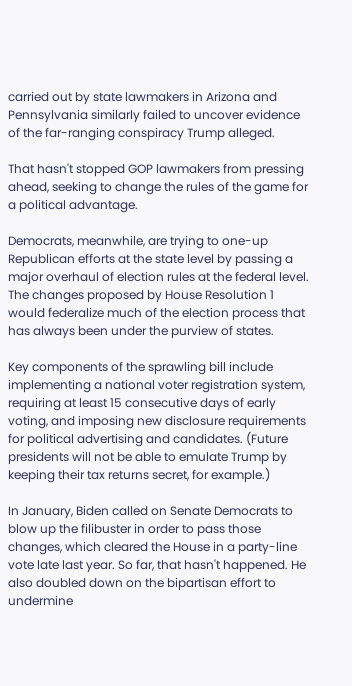carried out by state lawmakers in Arizona and Pennsylvania similarly failed to uncover evidence of the far-ranging conspiracy Trump alleged.

That hasn't stopped GOP lawmakers from pressing ahead, seeking to change the rules of the game for a political advantage.

Democrats, meanwhile, are trying to one-up Republican efforts at the state level by passing a major overhaul of election rules at the federal level. The changes proposed by House Resolution 1 would federalize much of the election process that has always been under the purview of states.

Key components of the sprawling bill include implementing a national voter registration system, requiring at least 15 consecutive days of early voting, and imposing new disclosure requirements for political advertising and candidates. (Future presidents will not be able to emulate Trump by keeping their tax returns secret, for example.)

In January, Biden called on Senate Democrats to blow up the filibuster in order to pass those changes, which cleared the House in a party-line vote late last year. So far, that hasn't happened. He also doubled down on the bipartisan effort to undermine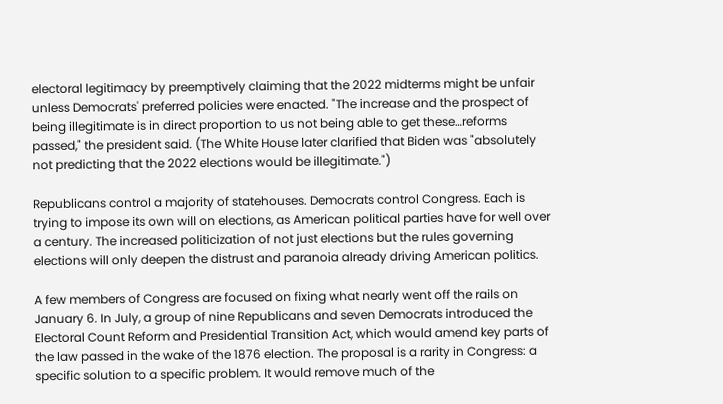electoral legitimacy by preemptively claiming that the 2022 midterms might be unfair unless Democrats' preferred policies were enacted. "The increase and the prospect of being illegitimate is in direct proportion to us not being able to get these…reforms passed," the president said. (The White House later clarified that Biden was "absolutely not predicting that the 2022 elections would be illegitimate.")

Republicans control a majority of statehouses. Democrats control Congress. Each is trying to impose its own will on elections, as American political parties have for well over a century. The increased politicization of not just elections but the rules governing elections will only deepen the distrust and paranoia already driving American politics.

A few members of Congress are focused on fixing what nearly went off the rails on January 6. In July, a group of nine Republicans and seven Democrats introduced the Electoral Count Reform and Presidential Transition Act, which would amend key parts of the law passed in the wake of the 1876 election. The proposal is a rarity in Congress: a specific solution to a specific problem. It would remove much of the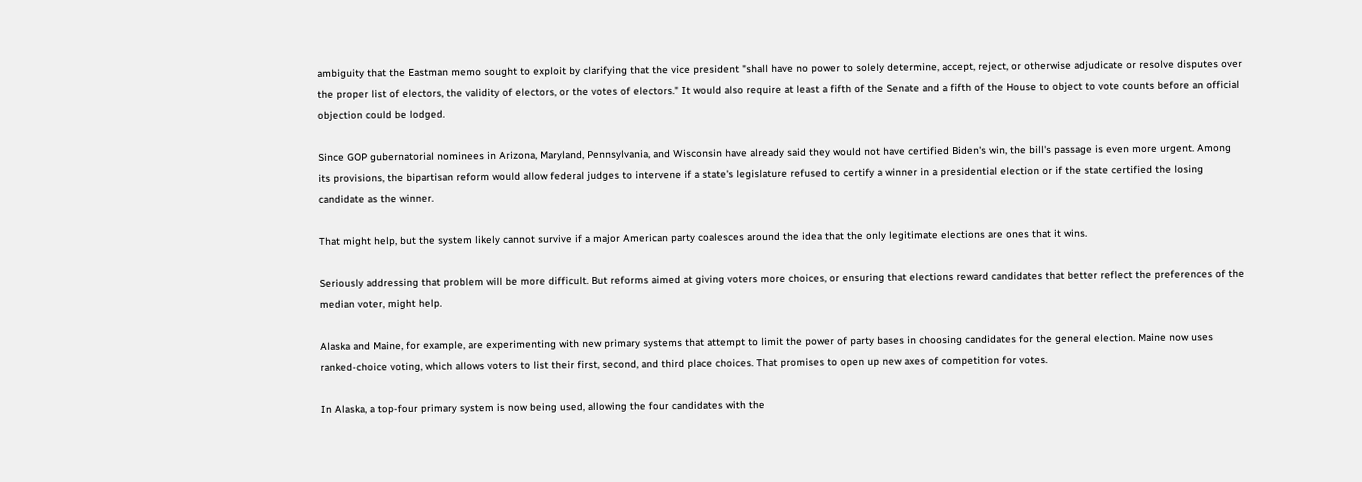ambiguity that the Eastman memo sought to exploit by clarifying that the vice president "shall have no power to solely determine, accept, reject, or otherwise adjudicate or resolve disputes over the proper list of electors, the validity of electors, or the votes of electors." It would also require at least a fifth of the Senate and a fifth of the House to object to vote counts before an official objection could be lodged.

Since GOP gubernatorial nominees in Arizona, Maryland, Pennsylvania, and Wisconsin have already said they would not have certified Biden's win, the bill's passage is even more urgent. Among its provisions, the bipartisan reform would allow federal judges to intervene if a state's legislature refused to certify a winner in a presidential election or if the state certified the losing candidate as the winner.

That might help, but the system likely cannot survive if a major American party coalesces around the idea that the only legitimate elections are ones that it wins.

Seriously addressing that problem will be more difficult. But reforms aimed at giving voters more choices, or ensuring that elections reward candidates that better reflect the preferences of the median voter, might help.

Alaska and Maine, for example, are experimenting with new primary systems that attempt to limit the power of party bases in choosing candidates for the general election. Maine now uses ranked-choice voting, which allows voters to list their first, second, and third place choices. That promises to open up new axes of competition for votes.

In Alaska, a top-four primary system is now being used, allowing the four candidates with the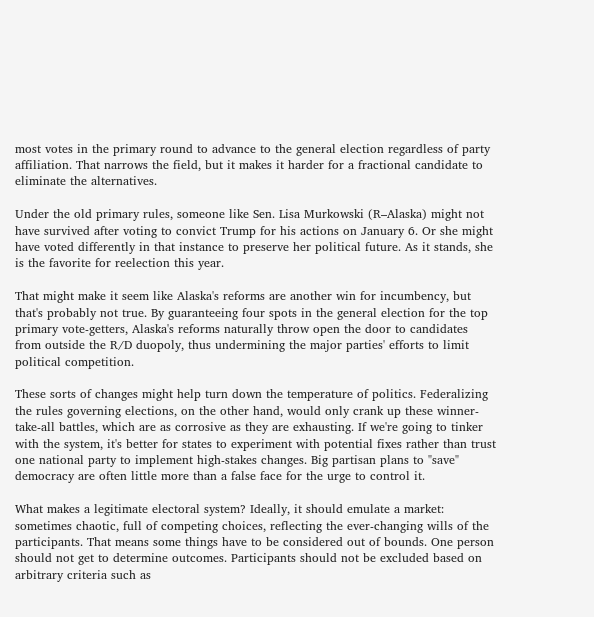most votes in the primary round to advance to the general election regardless of party affiliation. That narrows the field, but it makes it harder for a fractional candidate to eliminate the alternatives.

Under the old primary rules, someone like Sen. Lisa Murkowski (R–Alaska) might not have survived after voting to convict Trump for his actions on January 6. Or she might have voted differently in that instance to preserve her political future. As it stands, she is the favorite for reelection this year.

That might make it seem like Alaska's reforms are another win for incumbency, but that's probably not true. By guaranteeing four spots in the general election for the top primary vote-getters, Alaska's reforms naturally throw open the door to candidates from outside the R/D duopoly, thus undermining the major parties' efforts to limit political competition.

These sorts of changes might help turn down the temperature of politics. Federalizing the rules governing elections, on the other hand, would only crank up these winner-take-all battles, which are as corrosive as they are exhausting. If we're going to tinker with the system, it's better for states to experiment with potential fixes rather than trust one national party to implement high-stakes changes. Big partisan plans to "save" democracy are often little more than a false face for the urge to control it.

What makes a legitimate electoral system? Ideally, it should emulate a market: sometimes chaotic, full of competing choices, reflecting the ever-changing wills of the participants. That means some things have to be considered out of bounds. One person should not get to determine outcomes. Participants should not be excluded based on arbitrary criteria such as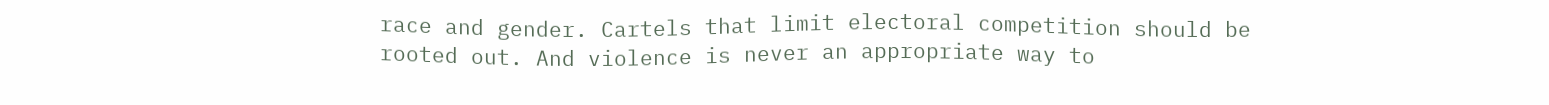race and gender. Cartels that limit electoral competition should be rooted out. And violence is never an appropriate way to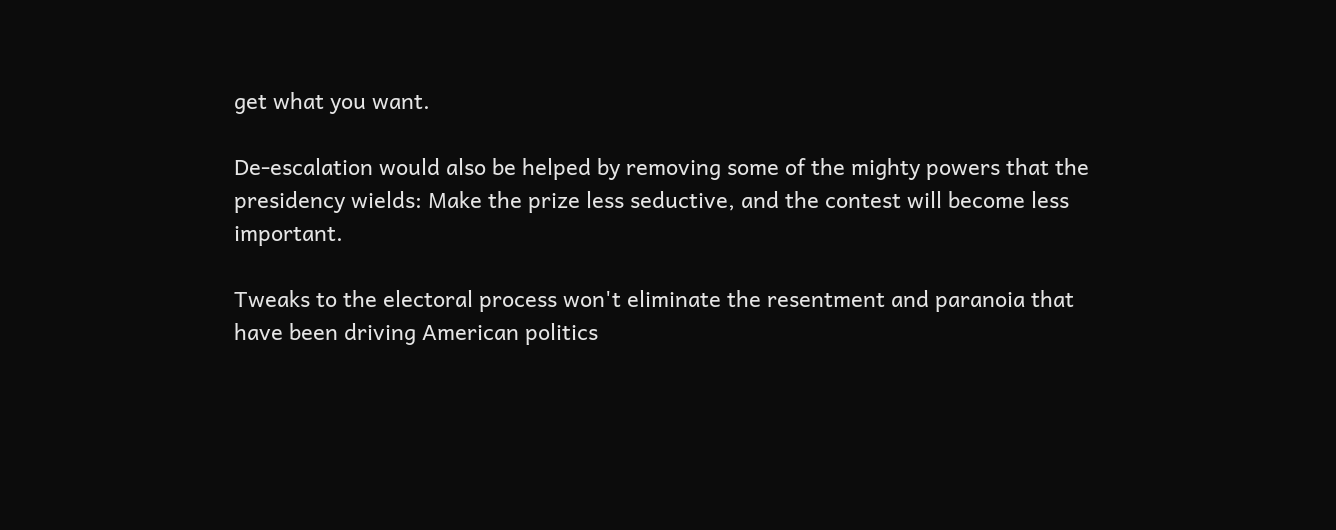get what you want.

De-escalation would also be helped by removing some of the mighty powers that the presidency wields: Make the prize less seductive, and the contest will become less important.

Tweaks to the electoral process won't eliminate the resentment and paranoia that have been driving American politics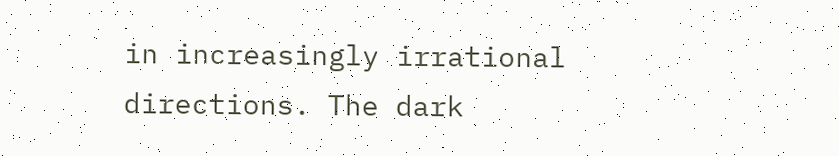in increasingly irrational directions. The dark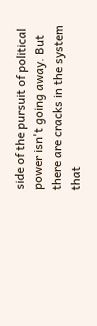side of the pursuit of political power isn't going away. But there are cracks in the system that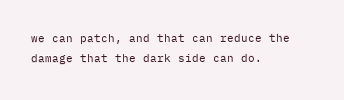we can patch, and that can reduce the damage that the dark side can do.